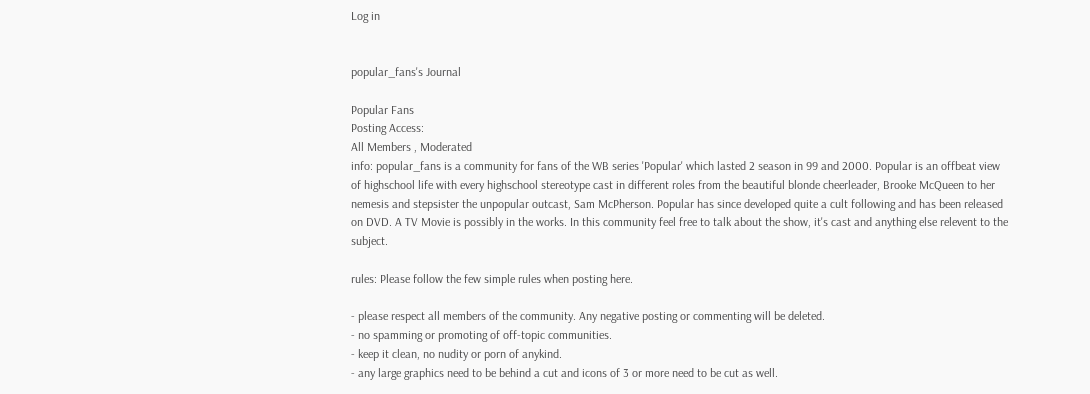Log in


popular_fans's Journal

Popular Fans
Posting Access:
All Members , Moderated
info: popular_fans is a community for fans of the WB series 'Popular' which lasted 2 season in 99 and 2000. Popular is an offbeat view of highschool life with every highschool stereotype cast in different roles from the beautiful blonde cheerleader, Brooke McQueen to her nemesis and stepsister the unpopular outcast, Sam McPherson. Popular has since developed quite a cult following and has been released on DVD. A TV Movie is possibly in the works. In this community feel free to talk about the show, it's cast and anything else relevent to the subject.

rules: Please follow the few simple rules when posting here.

- please respect all members of the community. Any negative posting or commenting will be deleted.
- no spamming or promoting of off-topic communities.
- keep it clean, no nudity or porn of anykind.
- any large graphics need to be behind a cut and icons of 3 or more need to be cut as well.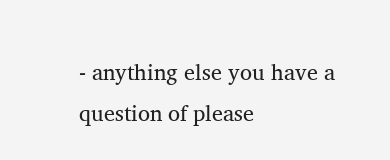- anything else you have a question of please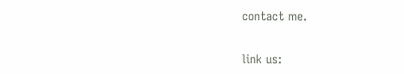contact me.


link us: